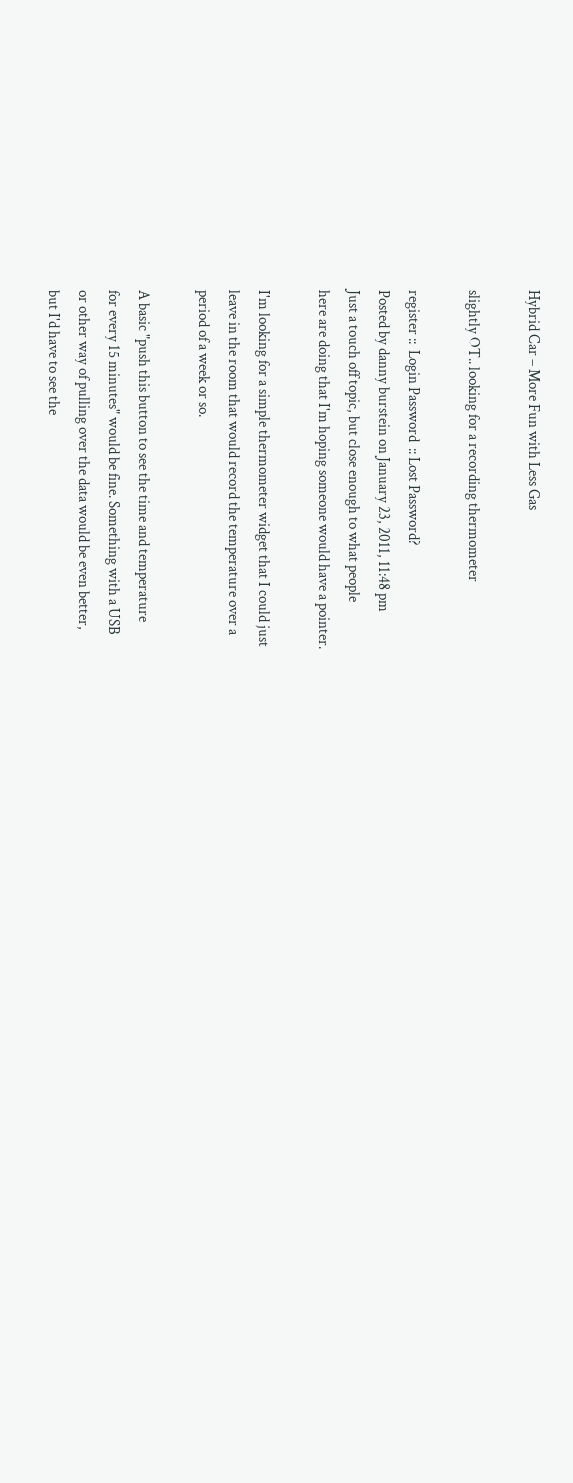Hybrid Car – More Fun with Less Gas

slightly OT.. looking for a recording thermometer

register ::  Login Password  :: Lost Password?
Posted by danny burstein on January 23, 2011, 11:48 pm
Just a touch off topic, but close enough to what people
here are doing that I'm hoping someone would have a pointer.

I'm looking for a simple thermometer widget that I could just
leave in the room that would record the temperature over a
period of a week or so.

A basic "push this button to see the time and temperature
for every 15 minutes" would be fine. Something with a USB
or other way of pulling over the data would be even better,
but I'd have to see the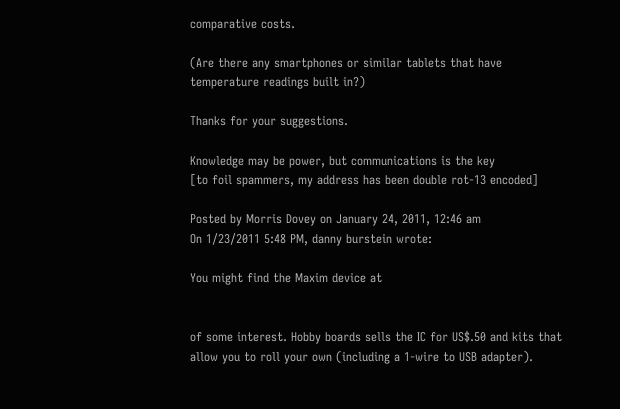comparative costs.

(Are there any smartphones or similar tablets that have
temperature readings built in?)

Thanks for your suggestions.

Knowledge may be power, but communications is the key
[to foil spammers, my address has been double rot-13 encoded]

Posted by Morris Dovey on January 24, 2011, 12:46 am
On 1/23/2011 5:48 PM, danny burstein wrote:

You might find the Maxim device at


of some interest. Hobby boards sells the IC for US$.50 and kits that
allow you to roll your own (including a 1-wire to USB adapter).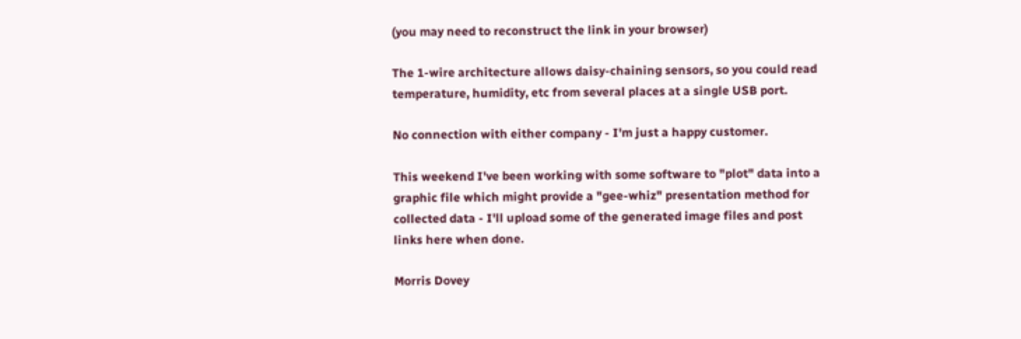(you may need to reconstruct the link in your browser)

The 1-wire architecture allows daisy-chaining sensors, so you could read
temperature, humidity, etc from several places at a single USB port.

No connection with either company - I'm just a happy customer.

This weekend I've been working with some software to "plot" data into a
graphic file which might provide a "gee-whiz" presentation method for
collected data - I'll upload some of the generated image files and post
links here when done.

Morris Dovey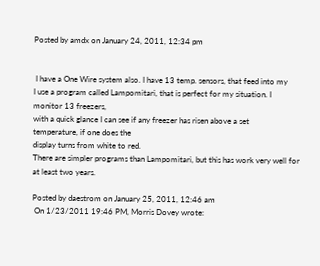Posted by amdx on January 24, 2011, 12:34 pm


 I have a One Wire system also. I have 13 temp. sensors, that feed into my
I use a program called Lampomitari, that is perfect for my situation. I
monitor 13 freezers,
with a quick glance I can see if any freezer has risen above a set
temperature, if one does the
display turns from white to red.
There are simpler programs than Lampomitari, but this has work very well for
at least two years.

Posted by daestrom on January 25, 2011, 12:46 am
 On 1/23/2011 19:46 PM, Morris Dovey wrote: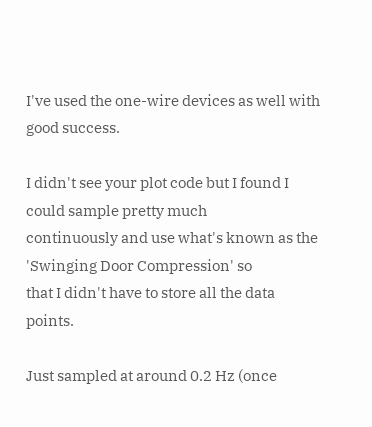I've used the one-wire devices as well with good success.

I didn't see your plot code but I found I could sample pretty much
continuously and use what's known as the 'Swinging Door Compression' so
that I didn't have to store all the data points.

Just sampled at around 0.2 Hz (once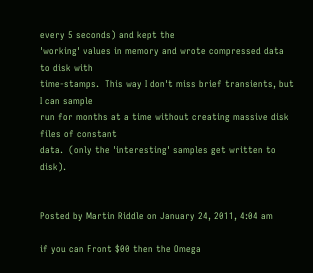every 5 seconds) and kept the
'working' values in memory and wrote compressed data to disk with
time-stamps.  This way I don't miss brief transients, but I can sample
run for months at a time without creating massive disk files of constant
data.  (only the 'interesting' samples get written to disk).


Posted by Martin Riddle on January 24, 2011, 4:04 am

if you can Front $00 then the Omega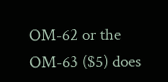OM-62 or the OM-63 ($5) does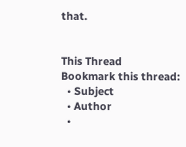that.


This Thread
Bookmark this thread:
  • Subject
  • Author
  •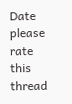Date
please rate this thread